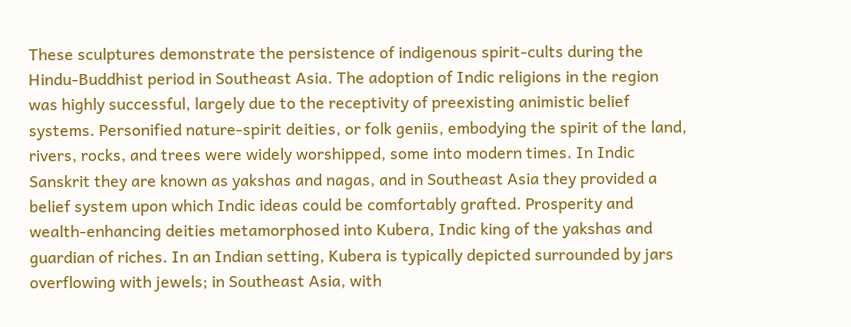These sculptures demonstrate the persistence of indigenous spirit-cults during the Hindu-Buddhist period in Southeast Asia. The adoption of Indic religions in the region was highly successful, largely due to the receptivity of preexisting animistic belief systems. Personified nature-spirit deities, or folk geniis, embodying the spirit of the land, rivers, rocks, and trees were widely worshipped, some into modern times. In Indic Sanskrit they are known as yakshas and nagas, and in Southeast Asia they provided a belief system upon which Indic ideas could be comfortably grafted. Prosperity and wealth-enhancing deities metamorphosed into Kubera, Indic king of the yakshas and guardian of riches. In an Indian setting, Kubera is typically depicted surrounded by jars overflowing with jewels; in Southeast Asia, with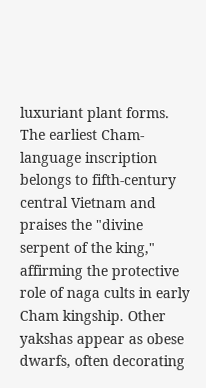luxuriant plant forms. The earliest Cham-language inscription belongs to fifth-century central Vietnam and praises the "divine serpent of the king," affirming the protective role of naga cults in early Cham kingship. Other yakshas appear as obese dwarfs, often decorating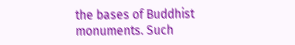the bases of Buddhist monuments. Such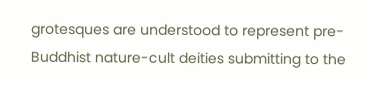grotesques are understood to represent pre-Buddhist nature-cult deities submitting to the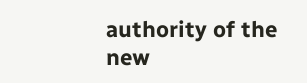authority of the new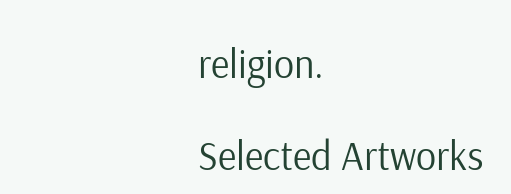religion.

Selected Artworks